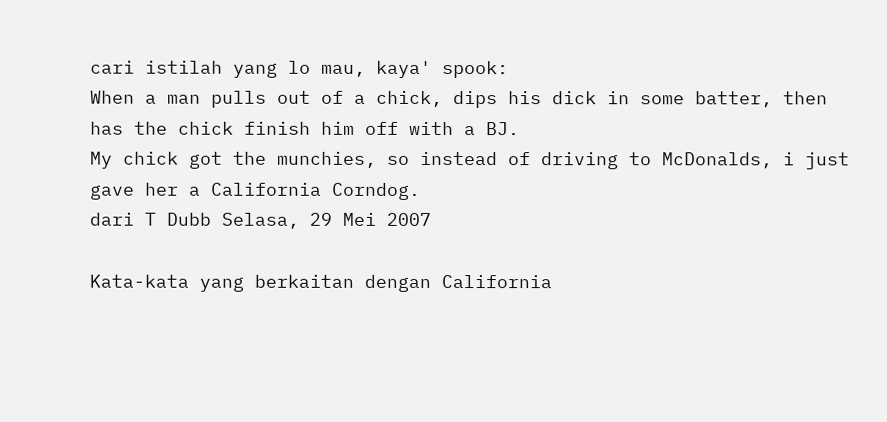cari istilah yang lo mau, kaya' spook:
When a man pulls out of a chick, dips his dick in some batter, then has the chick finish him off with a BJ.
My chick got the munchies, so instead of driving to McDonalds, i just gave her a California Corndog.
dari T Dubb Selasa, 29 Mei 2007

Kata-kata yang berkaitan dengan California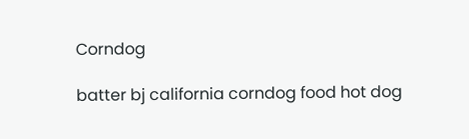Corndog

batter bj california corndog food hot dog